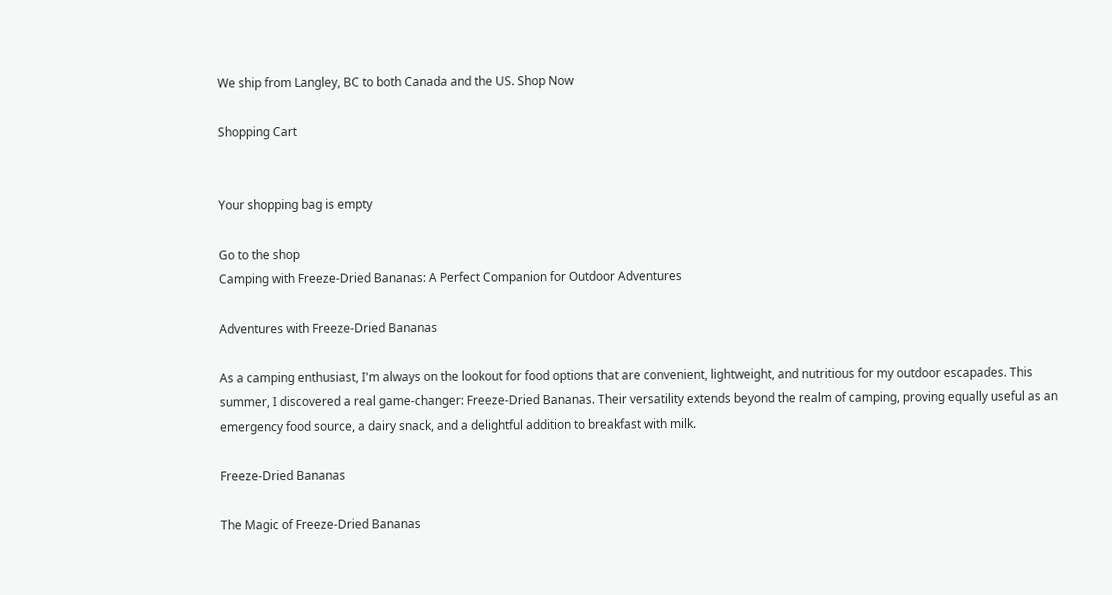We ship from Langley, BC to both Canada and the US. Shop Now

Shopping Cart


Your shopping bag is empty

Go to the shop
Camping with Freeze-Dried Bananas: A Perfect Companion for Outdoor Adventures

Adventures with Freeze-Dried Bananas

As a camping enthusiast, I'm always on the lookout for food options that are convenient, lightweight, and nutritious for my outdoor escapades. This summer, I discovered a real game-changer: Freeze-Dried Bananas. Their versatility extends beyond the realm of camping, proving equally useful as an emergency food source, a dairy snack, and a delightful addition to breakfast with milk.

Freeze-Dried Bananas

The Magic of Freeze-Dried Bananas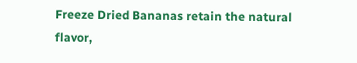Freeze Dried Bananas retain the natural flavor,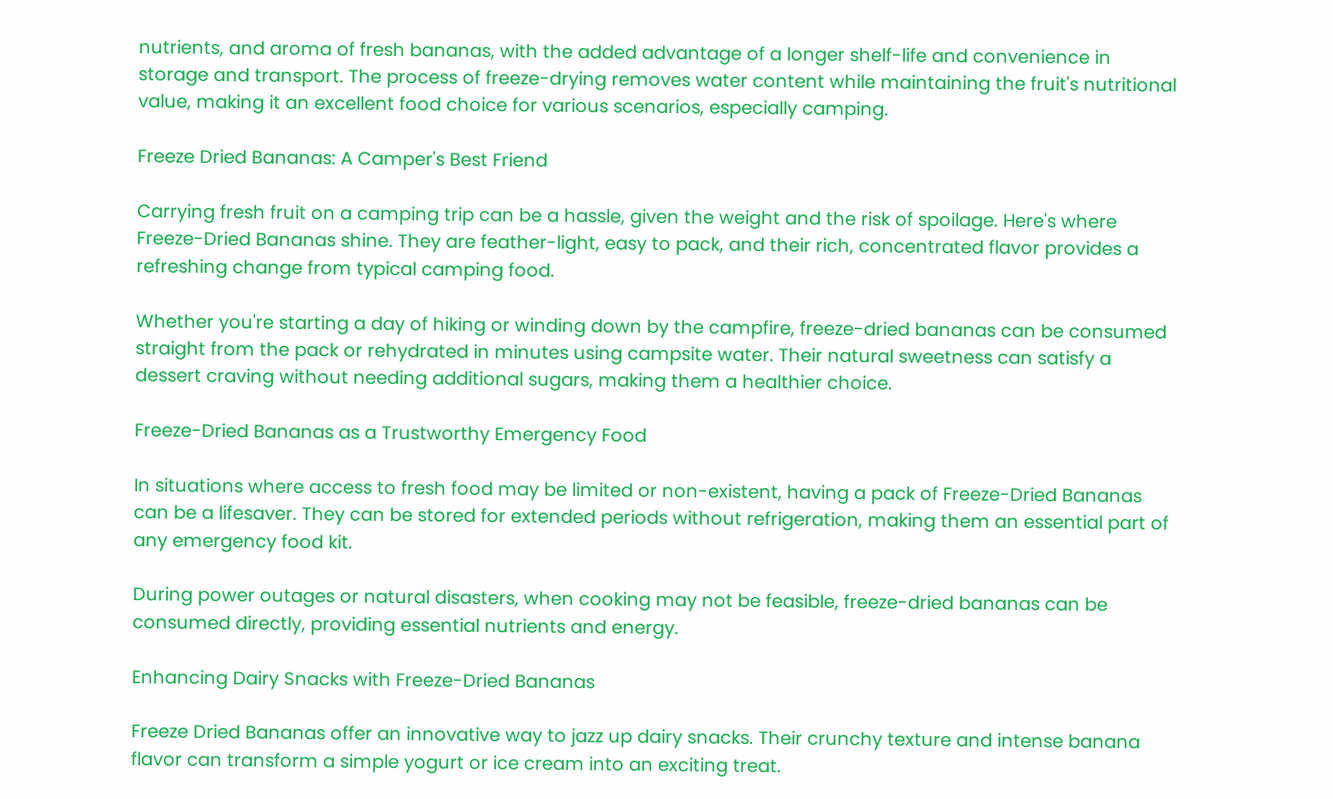nutrients, and aroma of fresh bananas, with the added advantage of a longer shelf-life and convenience in storage and transport. The process of freeze-drying removes water content while maintaining the fruit's nutritional value, making it an excellent food choice for various scenarios, especially camping.

Freeze Dried Bananas: A Camper's Best Friend

Carrying fresh fruit on a camping trip can be a hassle, given the weight and the risk of spoilage. Here's where Freeze-Dried Bananas shine. They are feather-light, easy to pack, and their rich, concentrated flavor provides a refreshing change from typical camping food.

Whether you're starting a day of hiking or winding down by the campfire, freeze-dried bananas can be consumed straight from the pack or rehydrated in minutes using campsite water. Their natural sweetness can satisfy a dessert craving without needing additional sugars, making them a healthier choice.

Freeze-Dried Bananas as a Trustworthy Emergency Food

In situations where access to fresh food may be limited or non-existent, having a pack of Freeze-Dried Bananas can be a lifesaver. They can be stored for extended periods without refrigeration, making them an essential part of any emergency food kit.

During power outages or natural disasters, when cooking may not be feasible, freeze-dried bananas can be consumed directly, providing essential nutrients and energy.

Enhancing Dairy Snacks with Freeze-Dried Bananas

Freeze Dried Bananas offer an innovative way to jazz up dairy snacks. Their crunchy texture and intense banana flavor can transform a simple yogurt or ice cream into an exciting treat.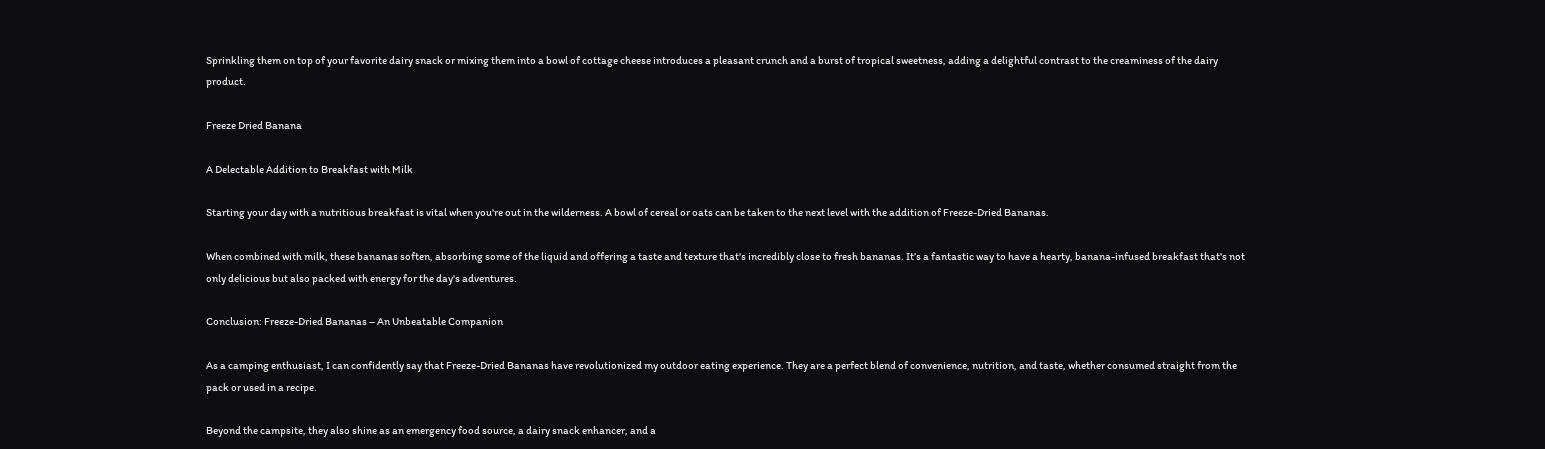Sprinkling them on top of your favorite dairy snack or mixing them into a bowl of cottage cheese introduces a pleasant crunch and a burst of tropical sweetness, adding a delightful contrast to the creaminess of the dairy product.

Freeze Dried Banana

A Delectable Addition to Breakfast with Milk

Starting your day with a nutritious breakfast is vital when you're out in the wilderness. A bowl of cereal or oats can be taken to the next level with the addition of Freeze-Dried Bananas.

When combined with milk, these bananas soften, absorbing some of the liquid and offering a taste and texture that's incredibly close to fresh bananas. It’s a fantastic way to have a hearty, banana-infused breakfast that's not only delicious but also packed with energy for the day's adventures.

Conclusion: Freeze-Dried Bananas – An Unbeatable Companion

As a camping enthusiast, I can confidently say that Freeze-Dried Bananas have revolutionized my outdoor eating experience. They are a perfect blend of convenience, nutrition, and taste, whether consumed straight from the pack or used in a recipe.

Beyond the campsite, they also shine as an emergency food source, a dairy snack enhancer, and a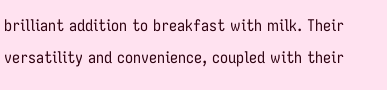brilliant addition to breakfast with milk. Their versatility and convenience, coupled with their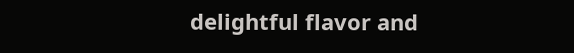delightful flavor and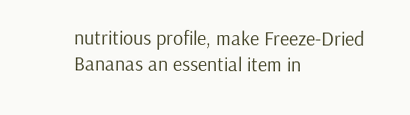nutritious profile, make Freeze-Dried Bananas an essential item in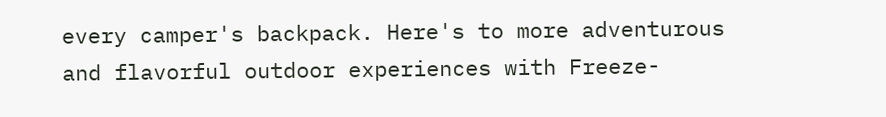every camper's backpack. Here's to more adventurous and flavorful outdoor experiences with Freeze-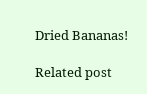Dried Bananas!

Related post